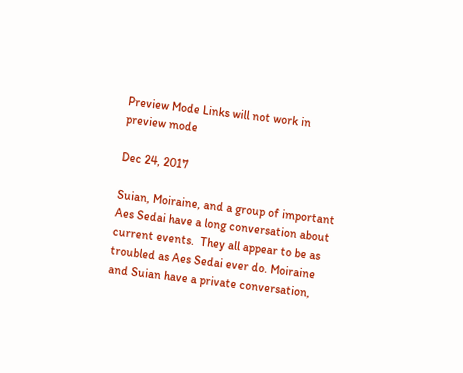Preview Mode Links will not work in preview mode

Dec 24, 2017

Suian, Moiraine, and a group of important Aes Sedai have a long conversation about current events.  They all appear to be as troubled as Aes Sedai ever do. Moiraine and Suian have a private conversation,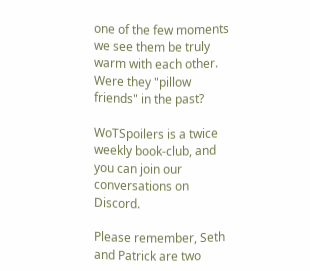one of the few moments we see them be truly warm with each other.  Were they "pillow friends" in the past?

WoTSpoilers is a twice weekly book-club, and you can join our conversations on Discord.

Please remember, Seth and Patrick are two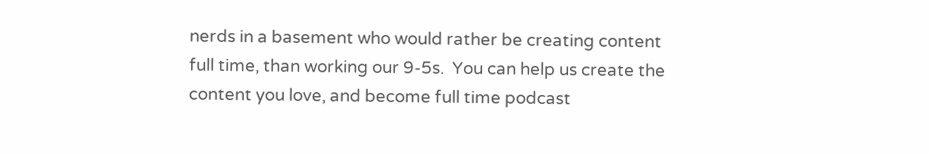nerds in a basement who would rather be creating content full time, than working our 9-5s.  You can help us create the content you love, and become full time podcast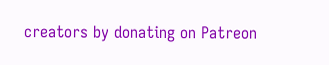creators by donating on Patreon